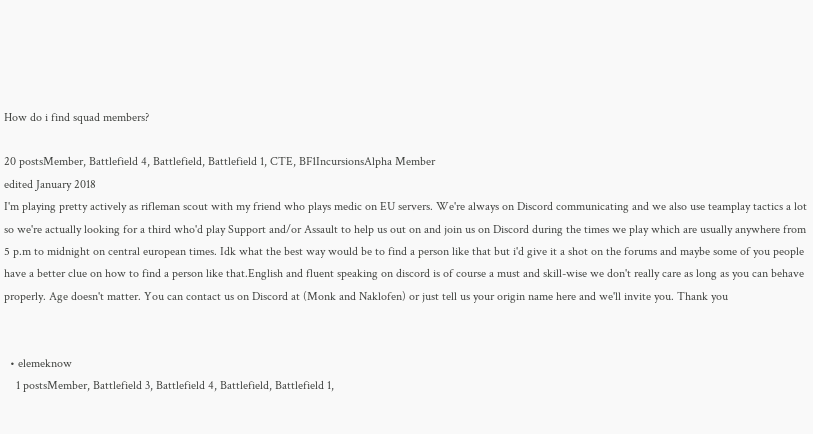How do i find squad members?

20 postsMember, Battlefield 4, Battlefield, Battlefield 1, CTE, BF1IncursionsAlpha Member
edited January 2018
I'm playing pretty actively as rifleman scout with my friend who plays medic on EU servers. We're always on Discord communicating and we also use teamplay tactics a lot so we're actually looking for a third who'd play Support and/or Assault to help us out on and join us on Discord during the times we play which are usually anywhere from 5 p.m to midnight on central european times. Idk what the best way would be to find a person like that but i'd give it a shot on the forums and maybe some of you people have a better clue on how to find a person like that.English and fluent speaking on discord is of course a must and skill-wise we don't really care as long as you can behave properly. Age doesn't matter. You can contact us on Discord at (Monk and Naklofen) or just tell us your origin name here and we'll invite you. Thank you


  • elemeknow
    1 postsMember, Battlefield 3, Battlefield 4, Battlefield, Battlefield 1,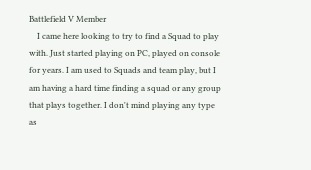Battlefield V Member
    I came here looking to try to find a Squad to play with. Just started playing on PC, played on console for years. I am used to Squads and team play, but I am having a hard time finding a squad or any group that plays together. I don't mind playing any type as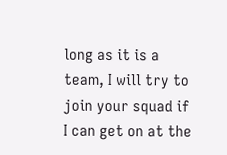long as it is a team, I will try to join your squad if I can get on at the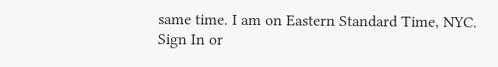same time. I am on Eastern Standard Time, NYC.
Sign In or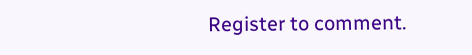Register to comment.